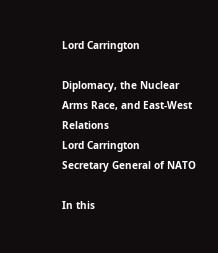Lord Carrington

Diplomacy, the Nuclear Arms Race, and East-West Relations
Lord Carrington
Secretary General of NATO

In this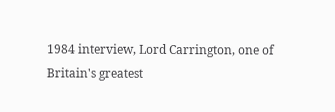1984 interview, Lord Carrington, one of Britain's greatest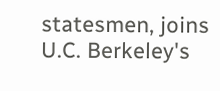statesmen, joins U.C. Berkeley's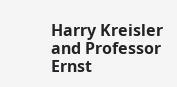Harry Kreisler and Professor Ernst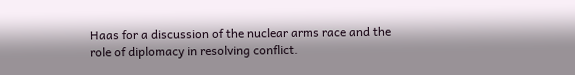Haas for a discussion of the nuclear arms race and the role of diplomacy in resolving conflict.